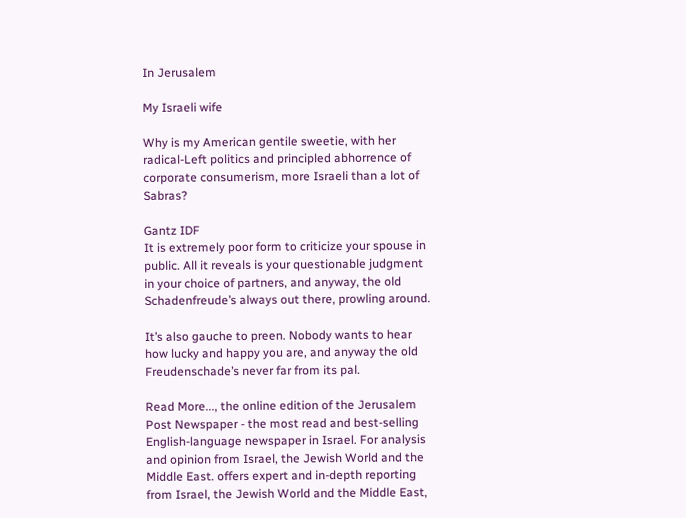In Jerusalem

My Israeli wife

Why is my American gentile sweetie, with her radical-Left politics and principled abhorrence of corporate consumerism, more Israeli than a lot of Sabras?

Gantz IDF
It is extremely poor form to criticize your spouse in public. All it reveals is your questionable judgment in your choice of partners, and anyway, the old Schadenfreude’s always out there, prowling around.

It’s also gauche to preen. Nobody wants to hear how lucky and happy you are, and anyway the old Freudenschade’s never far from its pal.

Read More..., the online edition of the Jerusalem Post Newspaper - the most read and best-selling English-language newspaper in Israel. For analysis and opinion from Israel, the Jewish World and the Middle East. offers expert and in-depth reporting from Israel, the Jewish World and the Middle East,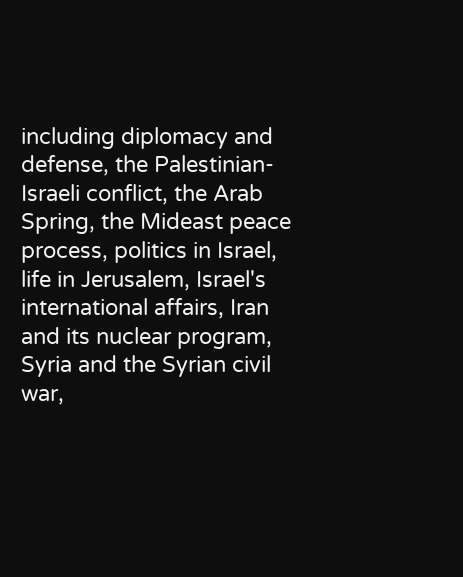including diplomacy and defense, the Palestinian-Israeli conflict, the Arab Spring, the Mideast peace process, politics in Israel, life in Jerusalem, Israel's international affairs, Iran and its nuclear program, Syria and the Syrian civil war,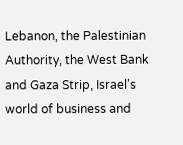Lebanon, the Palestinian Authority, the West Bank and Gaza Strip, Israel's world of business and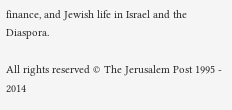finance, and Jewish life in Israel and the Diaspora.

All rights reserved © The Jerusalem Post 1995 - 2014